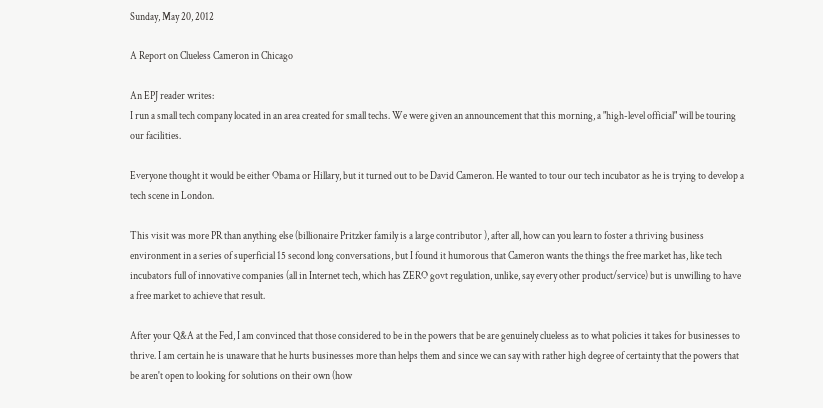Sunday, May 20, 2012

A Report on Clueless Cameron in Chicago

An EPJ reader writes:
I run a small tech company located in an area created for small techs. We were given an announcement that this morning, a "high-level official" will be touring our facilities.

Everyone thought it would be either Obama or Hillary, but it turned out to be David Cameron. He wanted to tour our tech incubator as he is trying to develop a tech scene in London.

This visit was more PR than anything else (billionaire Pritzker family is a large contributor ), after all, how can you learn to foster a thriving business environment in a series of superficial 15 second long conversations, but I found it humorous that Cameron wants the things the free market has, like tech incubators full of innovative companies (all in Internet tech, which has ZERO govt regulation, unlike, say every other product/service) but is unwilling to have a free market to achieve that result.

After your Q&A at the Fed, I am convinced that those considered to be in the powers that be are genuinely clueless as to what policies it takes for businesses to thrive. I am certain he is unaware that he hurts businesses more than helps them and since we can say with rather high degree of certainty that the powers that be aren't open to looking for solutions on their own (how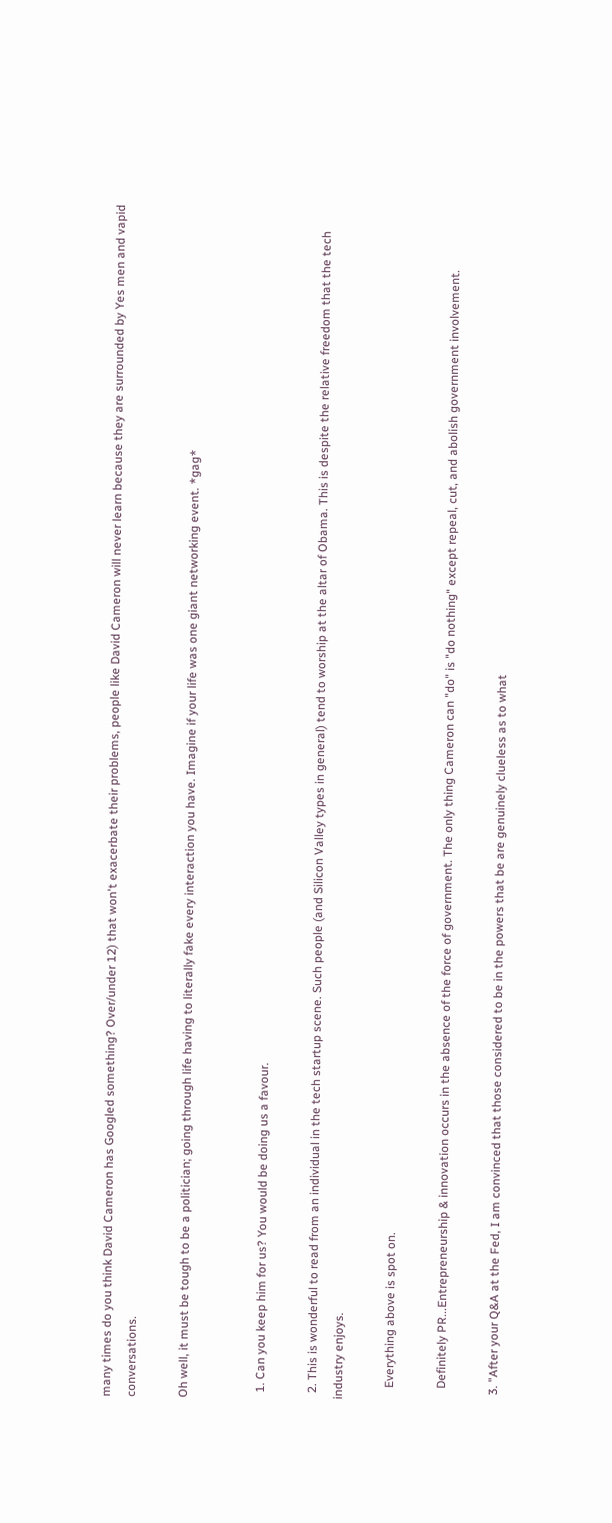many times do you think David Cameron has Googled something? Over/under 12) that won't exacerbate their problems, people like David Cameron will never learn because they are surrounded by Yes men and vapid conversations.

Oh well, it must be tough to be a politician; going through life having to literally fake every interaction you have. Imagine if your life was one giant networking event. *gag*


  1. Can you keep him for us? You would be doing us a favour.

  2. This is wonderful to read from an individual in the tech startup scene. Such people (and Silicon Valley types in general) tend to worship at the altar of Obama. This is despite the relative freedom that the tech industry enjoys.

    Everything above is spot on.

    Definitely PR...Entrepreneurship & innovation occurs in the absence of the force of government. The only thing Cameron can "do" is "do nothing" except repeal, cut, and abolish government involvement.

  3. "After your Q&A at the Fed, I am convinced that those considered to be in the powers that be are genuinely clueless as to what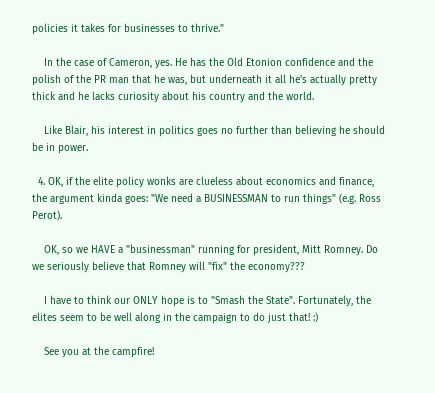policies it takes for businesses to thrive."

    In the case of Cameron, yes. He has the Old Etonion confidence and the polish of the PR man that he was, but underneath it all he's actually pretty thick and he lacks curiosity about his country and the world.

    Like Blair, his interest in politics goes no further than believing he should be in power.

  4. OK, if the elite policy wonks are clueless about economics and finance, the argument kinda goes: "We need a BUSINESSMAN to run things" (e.g. Ross Perot).

    OK, so we HAVE a "businessman" running for president, Mitt Romney. Do we seriously believe that Romney will "fix" the economy???

    I have to think our ONLY hope is to "Smash the State". Fortunately, the elites seem to be well along in the campaign to do just that! :)

    See you at the campfire!